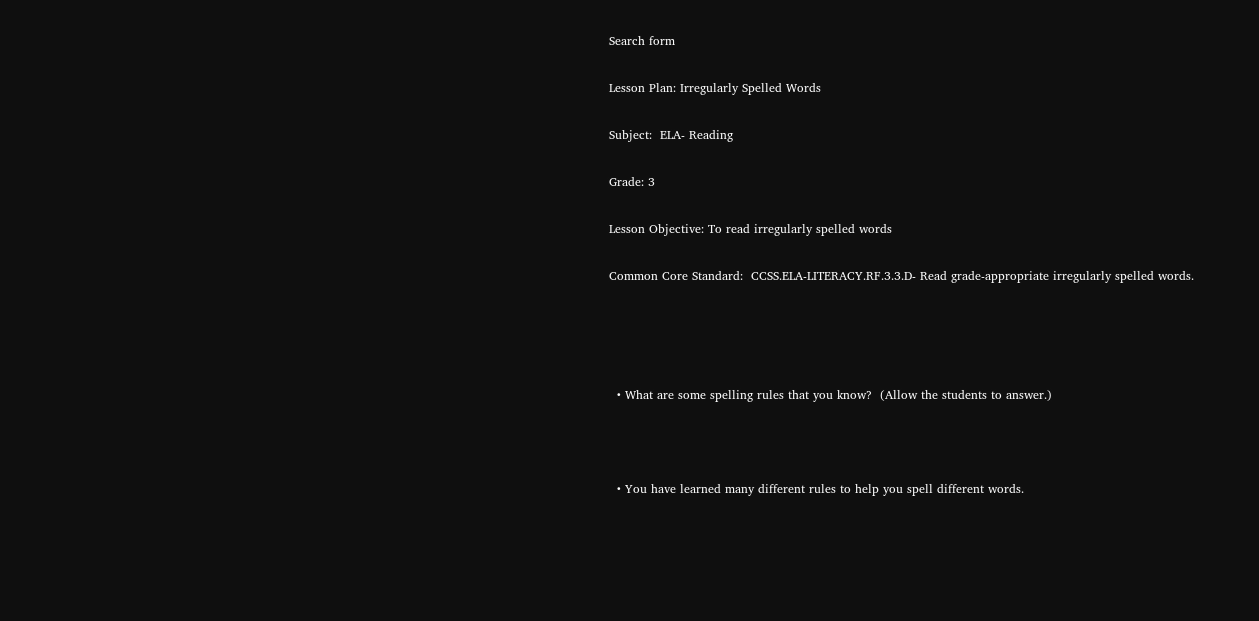Search form

Lesson Plan: Irregularly Spelled Words

Subject:  ELA- Reading

Grade: 3

Lesson Objective: To read irregularly spelled words

Common Core Standard:  CCSS.ELA-LITERACY.RF.3.3.D- Read grade-appropriate irregularly spelled words.




  • What are some spelling rules that you know?  (Allow the students to answer.)



  • You have learned many different rules to help you spell different words.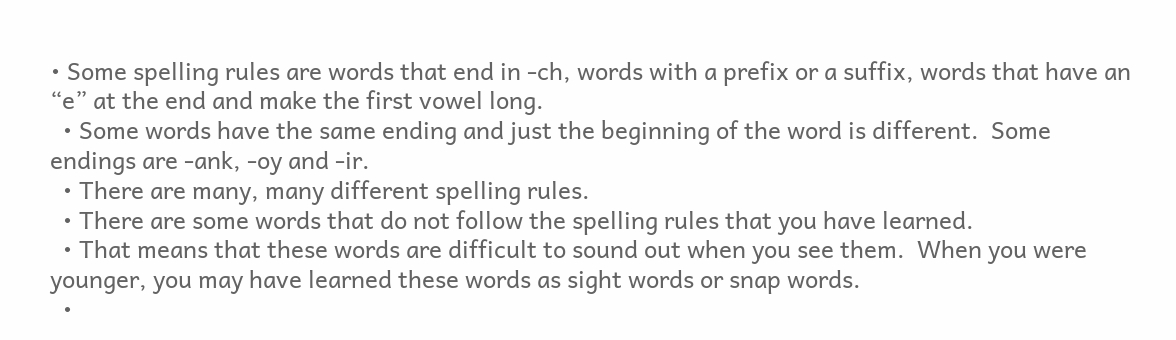• Some spelling rules are words that end in -ch, words with a prefix or a suffix, words that have an “e” at the end and make the first vowel long.
  • Some words have the same ending and just the beginning of the word is different.  Some endings are -ank, -oy and -ir.
  • There are many, many different spelling rules.
  • There are some words that do not follow the spelling rules that you have learned.
  • That means that these words are difficult to sound out when you see them.  When you were younger, you may have learned these words as sight words or snap words.
  •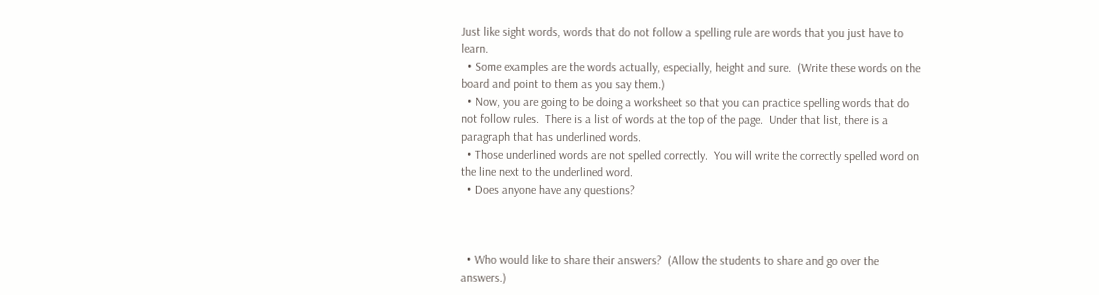Just like sight words, words that do not follow a spelling rule are words that you just have to learn.
  • Some examples are the words actually, especially, height and sure.  (Write these words on the board and point to them as you say them.)
  • Now, you are going to be doing a worksheet so that you can practice spelling words that do not follow rules.  There is a list of words at the top of the page.  Under that list, there is a paragraph that has underlined words.
  • Those underlined words are not spelled correctly.  You will write the correctly spelled word on the line next to the underlined word.
  • Does anyone have any questions?



  • Who would like to share their answers?  (Allow the students to share and go over the answers.)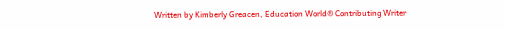Written by Kimberly Greacen, Education World® Contributing Writer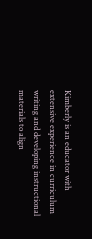Kimberly is an educator with extensive experience in curriculum writing and developing instructional materials to align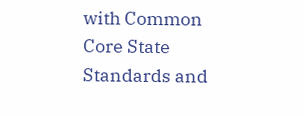with Common Core State Standards and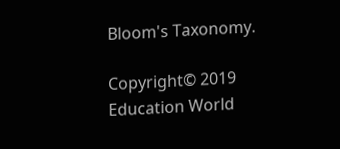Bloom's Taxonomy.

Copyright© 2019 Education World